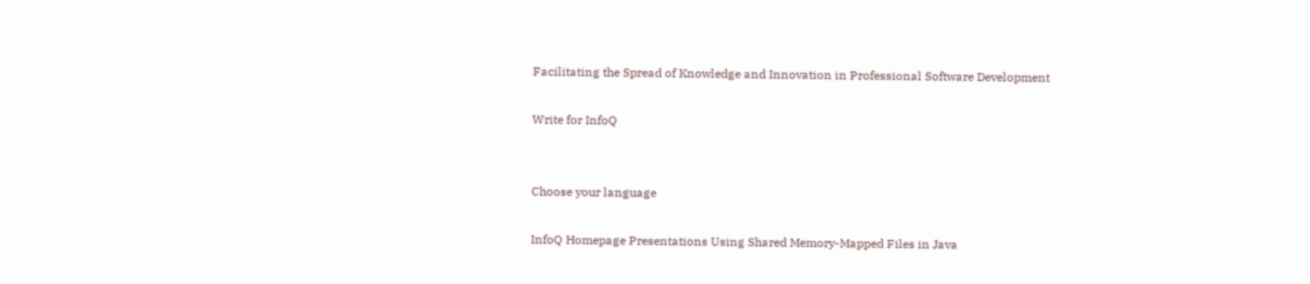Facilitating the Spread of Knowledge and Innovation in Professional Software Development

Write for InfoQ


Choose your language

InfoQ Homepage Presentations Using Shared Memory-Mapped Files in Java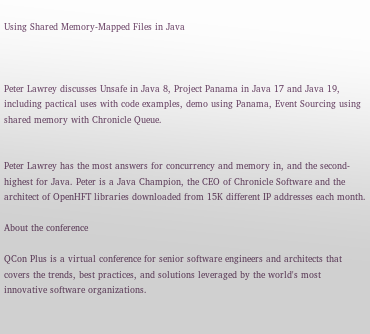Using Shared Memory-Mapped Files in Java



Peter Lawrey discusses Unsafe in Java 8, Project Panama in Java 17 and Java 19, including pactical uses with code examples, demo using Panama, Event Sourcing using shared memory with Chronicle Queue.


Peter Lawrey has the most answers for concurrency and memory in, and the second-highest for Java. Peter is a Java Champion, the CEO of Chronicle Software and the architect of OpenHFT libraries downloaded from 15K different IP addresses each month.

About the conference

QCon Plus is a virtual conference for senior software engineers and architects that covers the trends, best practices, and solutions leveraged by the world's most innovative software organizations.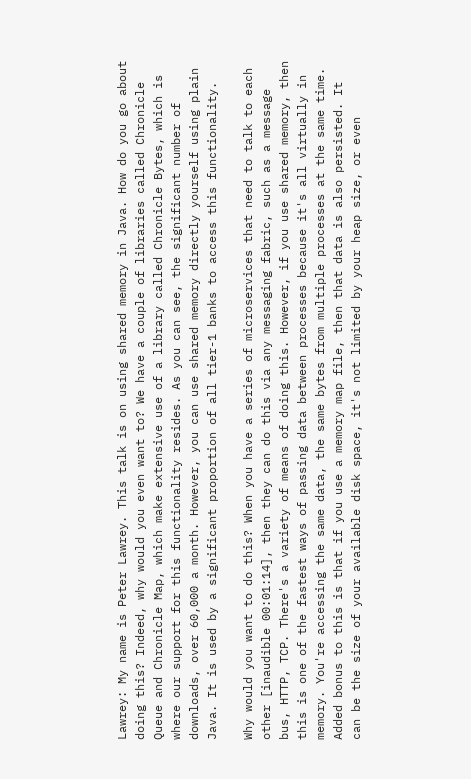Lawrey: My name is Peter Lawrey. This talk is on using shared memory in Java. How do you go about doing this? Indeed, why would you even want to? We have a couple of libraries called Chronicle Queue and Chronicle Map, which make extensive use of a library called Chronicle Bytes, which is where our support for this functionality resides. As you can see, the significant number of downloads, over 60,000 a month. However, you can use shared memory directly yourself using plain Java. It is used by a significant proportion of all tier-1 banks to access this functionality.

Why would you want to do this? When you have a series of microservices that need to talk to each other [inaudible 00:01:14], then they can do this via any messaging fabric, such as a message bus, HTTP, TCP. There's a variety of means of doing this. However, if you use shared memory, then this is one of the fastest ways of passing data between processes because it's all virtually in memory. You're accessing the same data, the same bytes from multiple processes at the same time. Added bonus to this is that if you use a memory map file, then that data is also persisted. It can be the size of your available disk space, it's not limited by your heap size, or even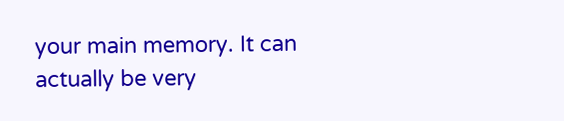your main memory. It can actually be very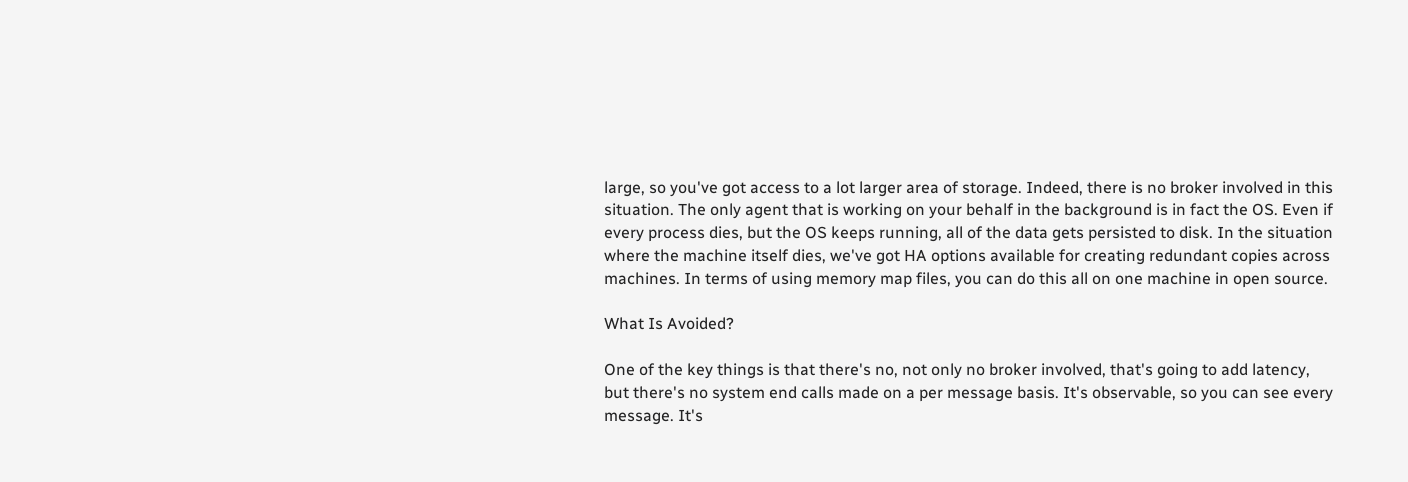large, so you've got access to a lot larger area of storage. Indeed, there is no broker involved in this situation. The only agent that is working on your behalf in the background is in fact the OS. Even if every process dies, but the OS keeps running, all of the data gets persisted to disk. In the situation where the machine itself dies, we've got HA options available for creating redundant copies across machines. In terms of using memory map files, you can do this all on one machine in open source.

What Is Avoided?

One of the key things is that there's no, not only no broker involved, that's going to add latency, but there's no system end calls made on a per message basis. It's observable, so you can see every message. It's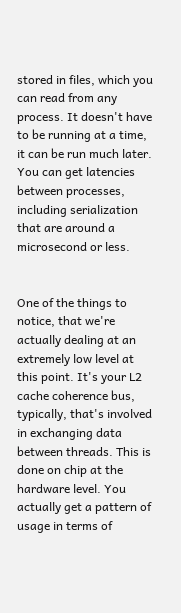stored in files, which you can read from any process. It doesn't have to be running at a time, it can be run much later. You can get latencies between processes, including serialization that are around a microsecond or less.


One of the things to notice, that we're actually dealing at an extremely low level at this point. It's your L2 cache coherence bus, typically, that's involved in exchanging data between threads. This is done on chip at the hardware level. You actually get a pattern of usage in terms of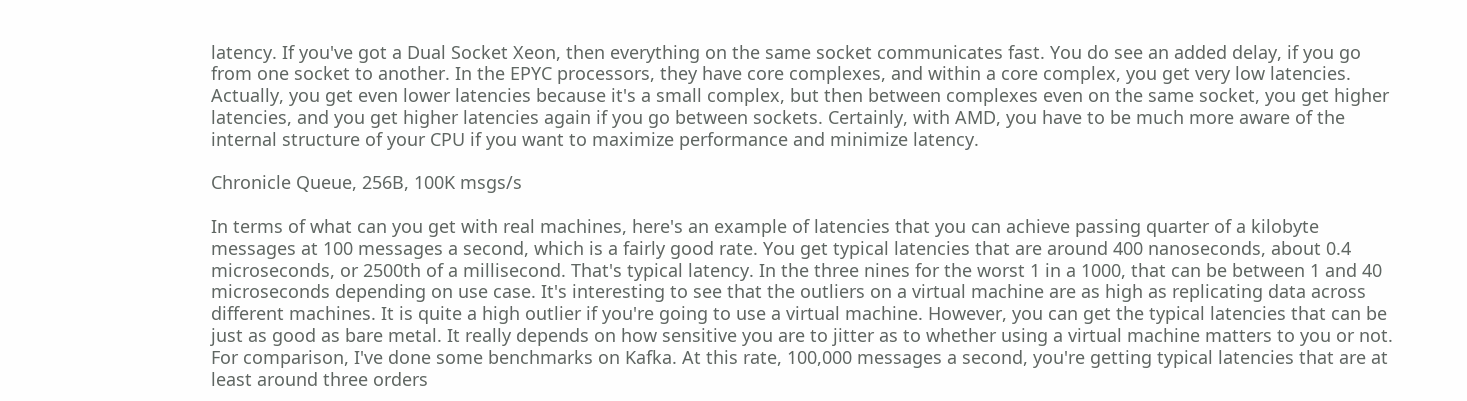latency. If you've got a Dual Socket Xeon, then everything on the same socket communicates fast. You do see an added delay, if you go from one socket to another. In the EPYC processors, they have core complexes, and within a core complex, you get very low latencies. Actually, you get even lower latencies because it's a small complex, but then between complexes even on the same socket, you get higher latencies, and you get higher latencies again if you go between sockets. Certainly, with AMD, you have to be much more aware of the internal structure of your CPU if you want to maximize performance and minimize latency.

Chronicle Queue, 256B, 100K msgs/s

In terms of what can you get with real machines, here's an example of latencies that you can achieve passing quarter of a kilobyte messages at 100 messages a second, which is a fairly good rate. You get typical latencies that are around 400 nanoseconds, about 0.4 microseconds, or 2500th of a millisecond. That's typical latency. In the three nines for the worst 1 in a 1000, that can be between 1 and 40 microseconds depending on use case. It's interesting to see that the outliers on a virtual machine are as high as replicating data across different machines. It is quite a high outlier if you're going to use a virtual machine. However, you can get the typical latencies that can be just as good as bare metal. It really depends on how sensitive you are to jitter as to whether using a virtual machine matters to you or not. For comparison, I've done some benchmarks on Kafka. At this rate, 100,000 messages a second, you're getting typical latencies that are at least around three orders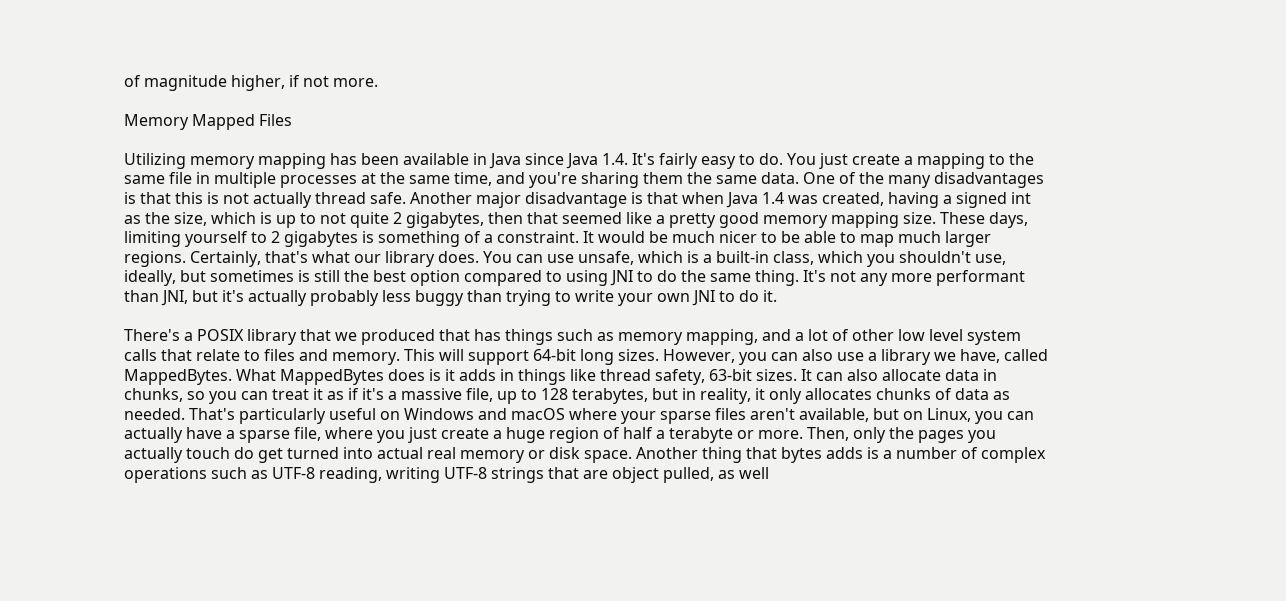of magnitude higher, if not more.

Memory Mapped Files

Utilizing memory mapping has been available in Java since Java 1.4. It's fairly easy to do. You just create a mapping to the same file in multiple processes at the same time, and you're sharing them the same data. One of the many disadvantages is that this is not actually thread safe. Another major disadvantage is that when Java 1.4 was created, having a signed int as the size, which is up to not quite 2 gigabytes, then that seemed like a pretty good memory mapping size. These days, limiting yourself to 2 gigabytes is something of a constraint. It would be much nicer to be able to map much larger regions. Certainly, that's what our library does. You can use unsafe, which is a built-in class, which you shouldn't use, ideally, but sometimes is still the best option compared to using JNI to do the same thing. It's not any more performant than JNI, but it's actually probably less buggy than trying to write your own JNI to do it.

There's a POSIX library that we produced that has things such as memory mapping, and a lot of other low level system calls that relate to files and memory. This will support 64-bit long sizes. However, you can also use a library we have, called MappedBytes. What MappedBytes does is it adds in things like thread safety, 63-bit sizes. It can also allocate data in chunks, so you can treat it as if it's a massive file, up to 128 terabytes, but in reality, it only allocates chunks of data as needed. That's particularly useful on Windows and macOS where your sparse files aren't available, but on Linux, you can actually have a sparse file, where you just create a huge region of half a terabyte or more. Then, only the pages you actually touch do get turned into actual real memory or disk space. Another thing that bytes adds is a number of complex operations such as UTF-8 reading, writing UTF-8 strings that are object pulled, as well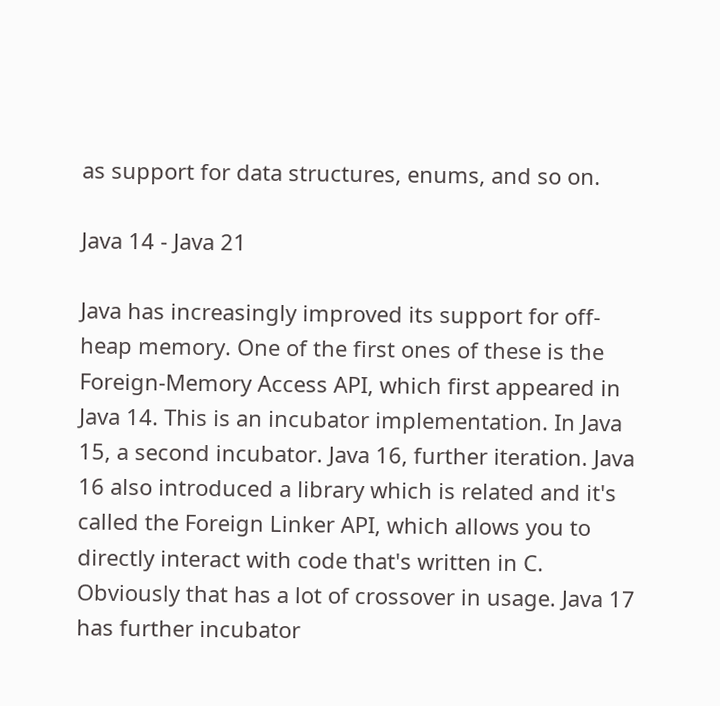as support for data structures, enums, and so on.

Java 14 - Java 21

Java has increasingly improved its support for off-heap memory. One of the first ones of these is the Foreign-Memory Access API, which first appeared in Java 14. This is an incubator implementation. In Java 15, a second incubator. Java 16, further iteration. Java 16 also introduced a library which is related and it's called the Foreign Linker API, which allows you to directly interact with code that's written in C. Obviously that has a lot of crossover in usage. Java 17 has further incubator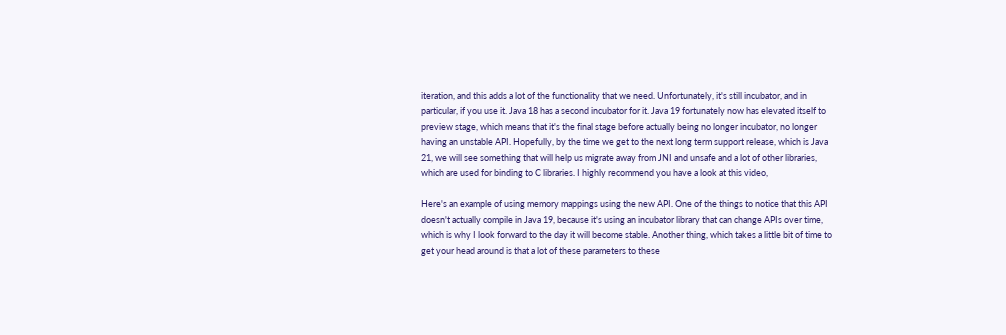iteration, and this adds a lot of the functionality that we need. Unfortunately, it's still incubator, and in particular, if you use it. Java 18 has a second incubator for it. Java 19 fortunately now has elevated itself to preview stage, which means that it's the final stage before actually being no longer incubator, no longer having an unstable API. Hopefully, by the time we get to the next long term support release, which is Java 21, we will see something that will help us migrate away from JNI and unsafe and a lot of other libraries, which are used for binding to C libraries. I highly recommend you have a look at this video,

Here's an example of using memory mappings using the new API. One of the things to notice that this API doesn't actually compile in Java 19, because it's using an incubator library that can change APIs over time, which is why I look forward to the day it will become stable. Another thing, which takes a little bit of time to get your head around is that a lot of these parameters to these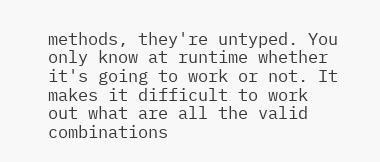methods, they're untyped. You only know at runtime whether it's going to work or not. It makes it difficult to work out what are all the valid combinations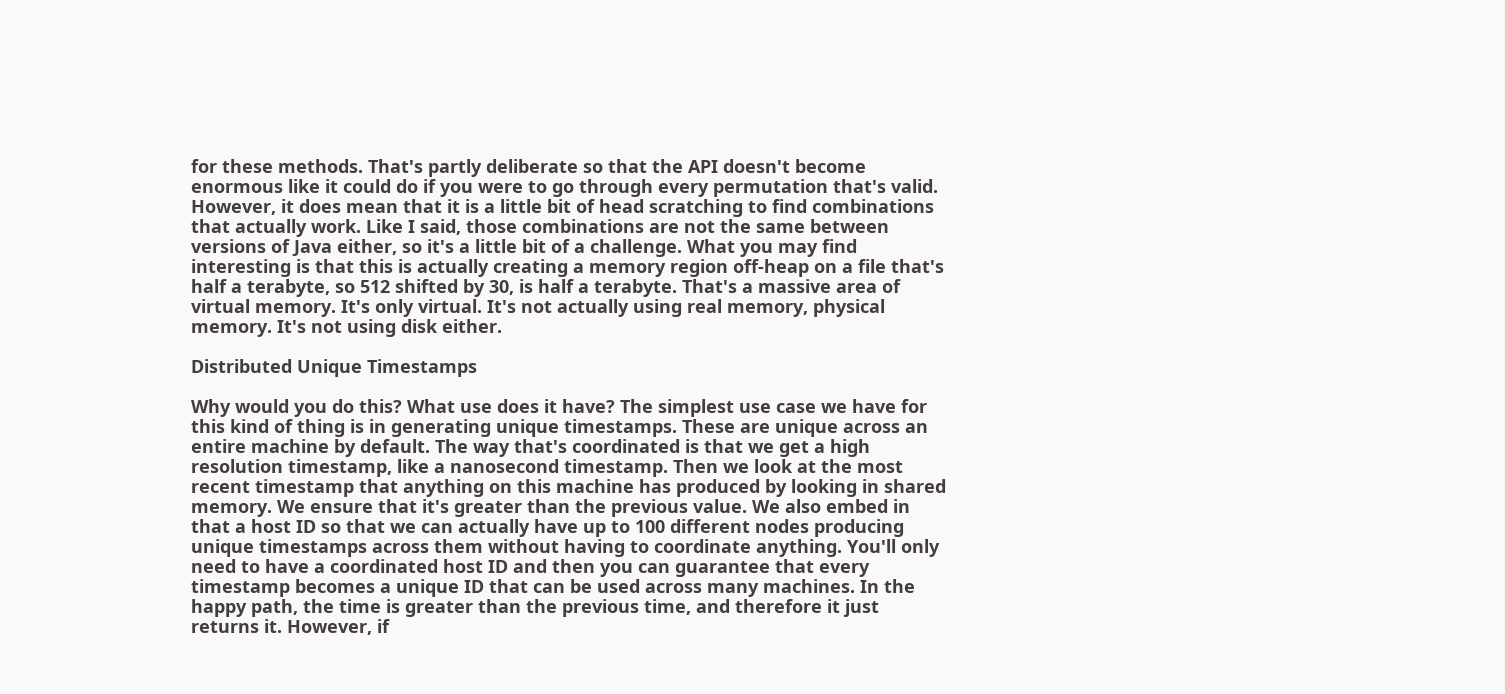for these methods. That's partly deliberate so that the API doesn't become enormous like it could do if you were to go through every permutation that's valid. However, it does mean that it is a little bit of head scratching to find combinations that actually work. Like I said, those combinations are not the same between versions of Java either, so it's a little bit of a challenge. What you may find interesting is that this is actually creating a memory region off-heap on a file that's half a terabyte, so 512 shifted by 30, is half a terabyte. That's a massive area of virtual memory. It's only virtual. It's not actually using real memory, physical memory. It's not using disk either.

Distributed Unique Timestamps

Why would you do this? What use does it have? The simplest use case we have for this kind of thing is in generating unique timestamps. These are unique across an entire machine by default. The way that's coordinated is that we get a high resolution timestamp, like a nanosecond timestamp. Then we look at the most recent timestamp that anything on this machine has produced by looking in shared memory. We ensure that it's greater than the previous value. We also embed in that a host ID so that we can actually have up to 100 different nodes producing unique timestamps across them without having to coordinate anything. You'll only need to have a coordinated host ID and then you can guarantee that every timestamp becomes a unique ID that can be used across many machines. In the happy path, the time is greater than the previous time, and therefore it just returns it. However, if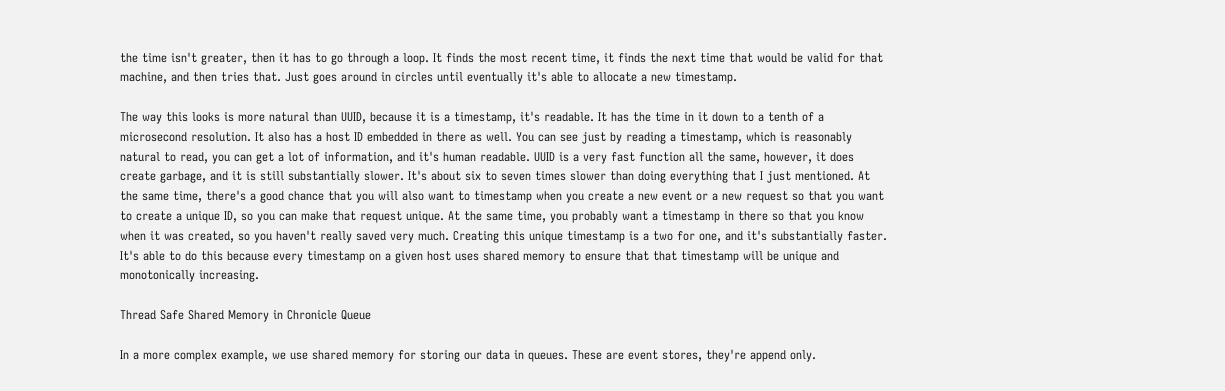the time isn't greater, then it has to go through a loop. It finds the most recent time, it finds the next time that would be valid for that machine, and then tries that. Just goes around in circles until eventually it's able to allocate a new timestamp.

The way this looks is more natural than UUID, because it is a timestamp, it's readable. It has the time in it down to a tenth of a microsecond resolution. It also has a host ID embedded in there as well. You can see just by reading a timestamp, which is reasonably natural to read, you can get a lot of information, and it's human readable. UUID is a very fast function all the same, however, it does create garbage, and it is still substantially slower. It's about six to seven times slower than doing everything that I just mentioned. At the same time, there's a good chance that you will also want to timestamp when you create a new event or a new request so that you want to create a unique ID, so you can make that request unique. At the same time, you probably want a timestamp in there so that you know when it was created, so you haven't really saved very much. Creating this unique timestamp is a two for one, and it's substantially faster. It's able to do this because every timestamp on a given host uses shared memory to ensure that that timestamp will be unique and monotonically increasing.

Thread Safe Shared Memory in Chronicle Queue

In a more complex example, we use shared memory for storing our data in queues. These are event stores, they're append only.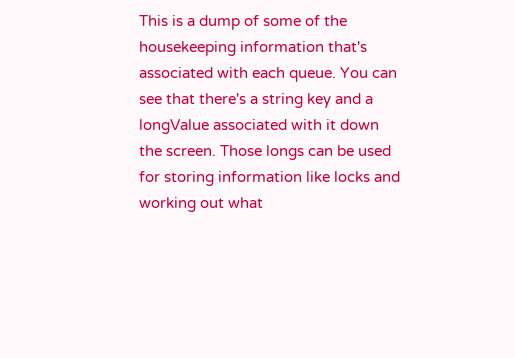This is a dump of some of the housekeeping information that's associated with each queue. You can see that there's a string key and a longValue associated with it down the screen. Those longs can be used for storing information like locks and working out what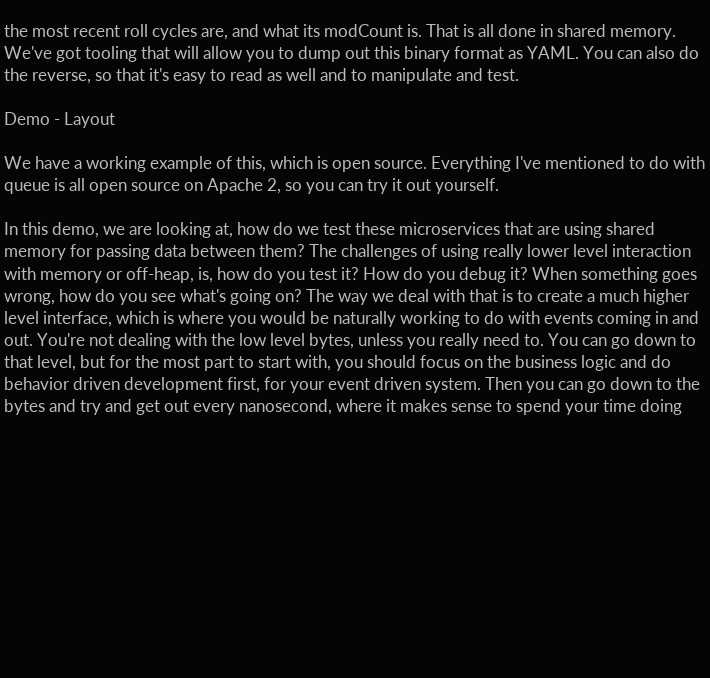the most recent roll cycles are, and what its modCount is. That is all done in shared memory. We've got tooling that will allow you to dump out this binary format as YAML. You can also do the reverse, so that it's easy to read as well and to manipulate and test.

Demo - Layout

We have a working example of this, which is open source. Everything I've mentioned to do with queue is all open source on Apache 2, so you can try it out yourself.

In this demo, we are looking at, how do we test these microservices that are using shared memory for passing data between them? The challenges of using really lower level interaction with memory or off-heap, is, how do you test it? How do you debug it? When something goes wrong, how do you see what's going on? The way we deal with that is to create a much higher level interface, which is where you would be naturally working to do with events coming in and out. You're not dealing with the low level bytes, unless you really need to. You can go down to that level, but for the most part to start with, you should focus on the business logic and do behavior driven development first, for your event driven system. Then you can go down to the bytes and try and get out every nanosecond, where it makes sense to spend your time doing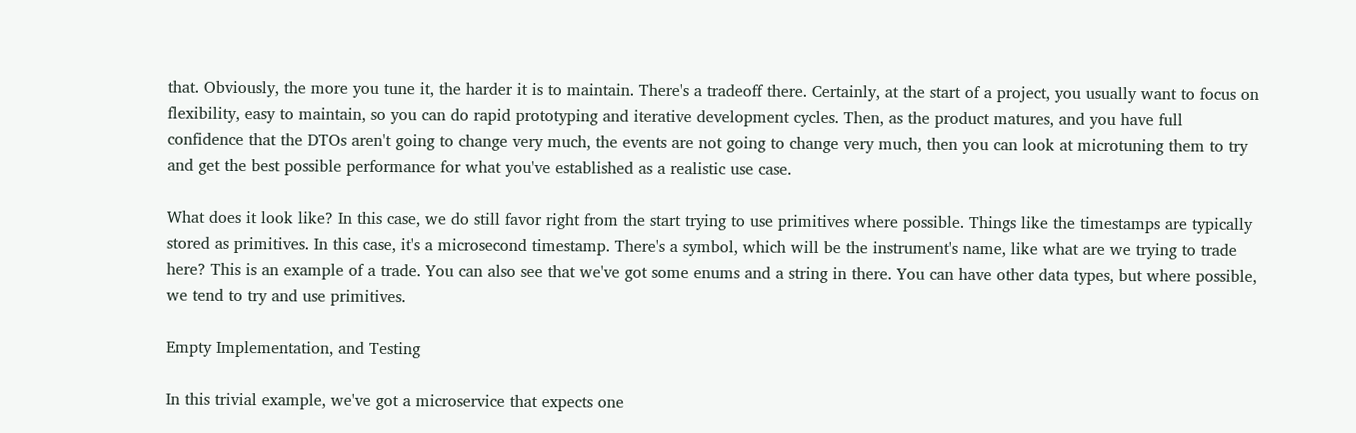that. Obviously, the more you tune it, the harder it is to maintain. There's a tradeoff there. Certainly, at the start of a project, you usually want to focus on flexibility, easy to maintain, so you can do rapid prototyping and iterative development cycles. Then, as the product matures, and you have full confidence that the DTOs aren't going to change very much, the events are not going to change very much, then you can look at microtuning them to try and get the best possible performance for what you've established as a realistic use case.

What does it look like? In this case, we do still favor right from the start trying to use primitives where possible. Things like the timestamps are typically stored as primitives. In this case, it's a microsecond timestamp. There's a symbol, which will be the instrument's name, like what are we trying to trade here? This is an example of a trade. You can also see that we've got some enums and a string in there. You can have other data types, but where possible, we tend to try and use primitives.

Empty Implementation, and Testing

In this trivial example, we've got a microservice that expects one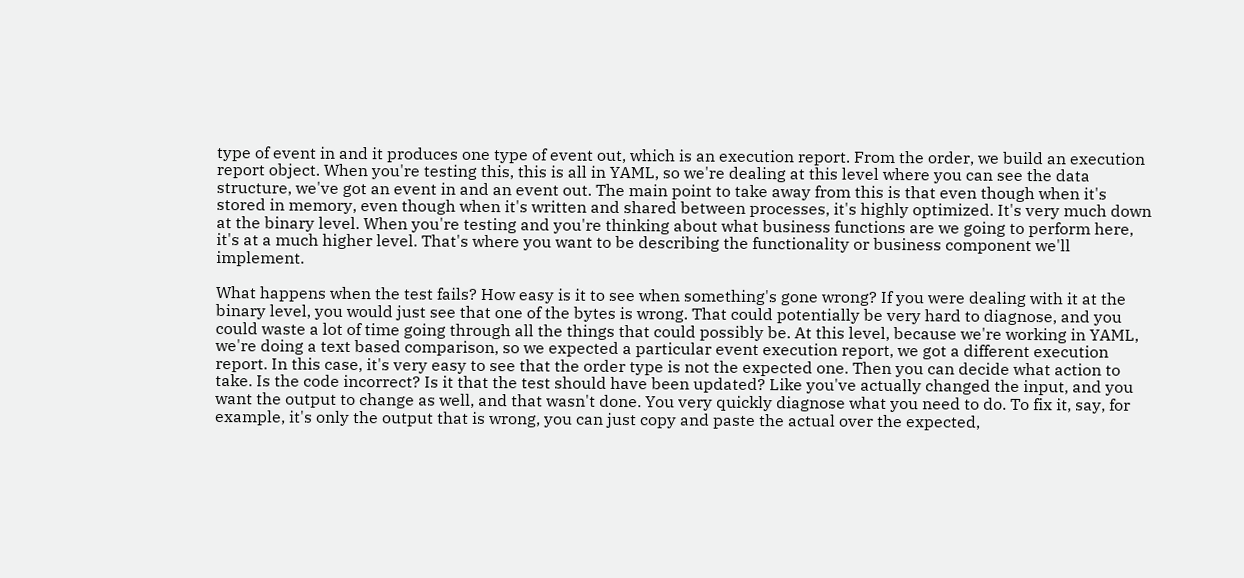type of event in and it produces one type of event out, which is an execution report. From the order, we build an execution report object. When you're testing this, this is all in YAML, so we're dealing at this level where you can see the data structure, we've got an event in and an event out. The main point to take away from this is that even though when it's stored in memory, even though when it's written and shared between processes, it's highly optimized. It's very much down at the binary level. When you're testing and you're thinking about what business functions are we going to perform here, it's at a much higher level. That's where you want to be describing the functionality or business component we'll implement.

What happens when the test fails? How easy is it to see when something's gone wrong? If you were dealing with it at the binary level, you would just see that one of the bytes is wrong. That could potentially be very hard to diagnose, and you could waste a lot of time going through all the things that could possibly be. At this level, because we're working in YAML, we're doing a text based comparison, so we expected a particular event execution report, we got a different execution report. In this case, it's very easy to see that the order type is not the expected one. Then you can decide what action to take. Is the code incorrect? Is it that the test should have been updated? Like you've actually changed the input, and you want the output to change as well, and that wasn't done. You very quickly diagnose what you need to do. To fix it, say, for example, it's only the output that is wrong, you can just copy and paste the actual over the expected,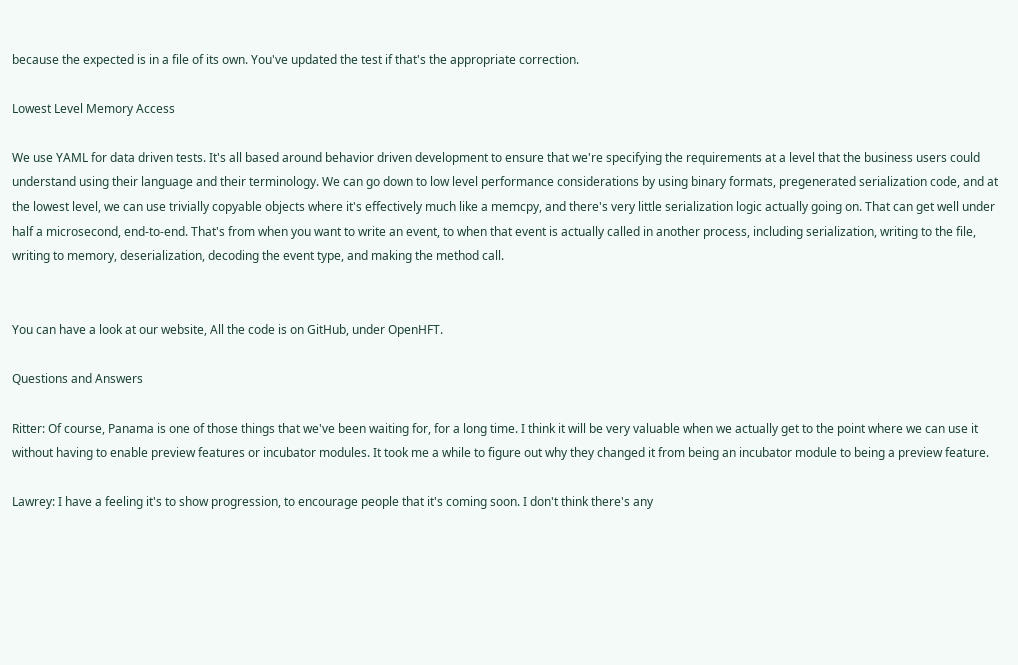because the expected is in a file of its own. You've updated the test if that's the appropriate correction.

Lowest Level Memory Access

We use YAML for data driven tests. It's all based around behavior driven development to ensure that we're specifying the requirements at a level that the business users could understand using their language and their terminology. We can go down to low level performance considerations by using binary formats, pregenerated serialization code, and at the lowest level, we can use trivially copyable objects where it's effectively much like a memcpy, and there's very little serialization logic actually going on. That can get well under half a microsecond, end-to-end. That's from when you want to write an event, to when that event is actually called in another process, including serialization, writing to the file, writing to memory, deserialization, decoding the event type, and making the method call.


You can have a look at our website, All the code is on GitHub, under OpenHFT.

Questions and Answers

Ritter: Of course, Panama is one of those things that we've been waiting for, for a long time. I think it will be very valuable when we actually get to the point where we can use it without having to enable preview features or incubator modules. It took me a while to figure out why they changed it from being an incubator module to being a preview feature.

Lawrey: I have a feeling it's to show progression, to encourage people that it's coming soon. I don't think there's any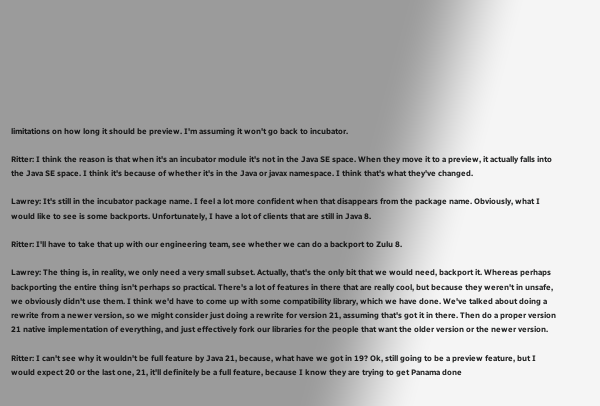limitations on how long it should be preview. I'm assuming it won't go back to incubator.

Ritter: I think the reason is that when it's an incubator module it's not in the Java SE space. When they move it to a preview, it actually falls into the Java SE space. I think it's because of whether it's in the Java or javax namespace. I think that's what they've changed.

Lawrey: It's still in the incubator package name. I feel a lot more confident when that disappears from the package name. Obviously, what I would like to see is some backports. Unfortunately, I have a lot of clients that are still in Java 8.

Ritter: I'll have to take that up with our engineering team, see whether we can do a backport to Zulu 8.

Lawrey: The thing is, in reality, we only need a very small subset. Actually, that's the only bit that we would need, backport it. Whereas perhaps backporting the entire thing isn't perhaps so practical. There's a lot of features in there that are really cool, but because they weren't in unsafe, we obviously didn't use them. I think we'd have to come up with some compatibility library, which we have done. We've talked about doing a rewrite from a newer version, so we might consider just doing a rewrite for version 21, assuming that's got it in there. Then do a proper version 21 native implementation of everything, and just effectively fork our libraries for the people that want the older version or the newer version.

Ritter: I can't see why it wouldn't be full feature by Java 21, because, what have we got in 19? Ok, still going to be a preview feature, but I would expect 20 or the last one, 21, it'll definitely be a full feature, because I know they are trying to get Panama done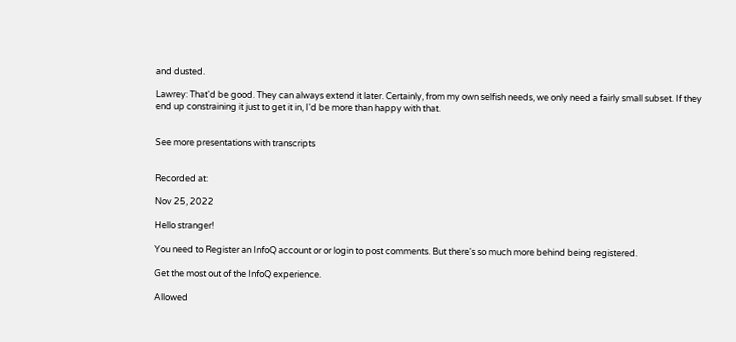and dusted.

Lawrey: That'd be good. They can always extend it later. Certainly, from my own selfish needs, we only need a fairly small subset. If they end up constraining it just to get it in, I'd be more than happy with that.


See more presentations with transcripts


Recorded at:

Nov 25, 2022

Hello stranger!

You need to Register an InfoQ account or or login to post comments. But there's so much more behind being registered.

Get the most out of the InfoQ experience.

Allowed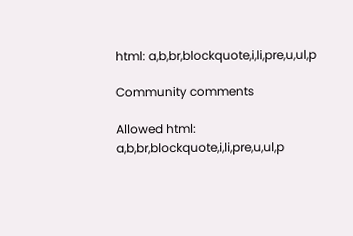html: a,b,br,blockquote,i,li,pre,u,ul,p

Community comments

Allowed html: a,b,br,blockquote,i,li,pre,u,ul,p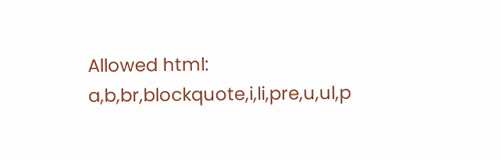Allowed html: a,b,br,blockquote,i,li,pre,u,ul,p